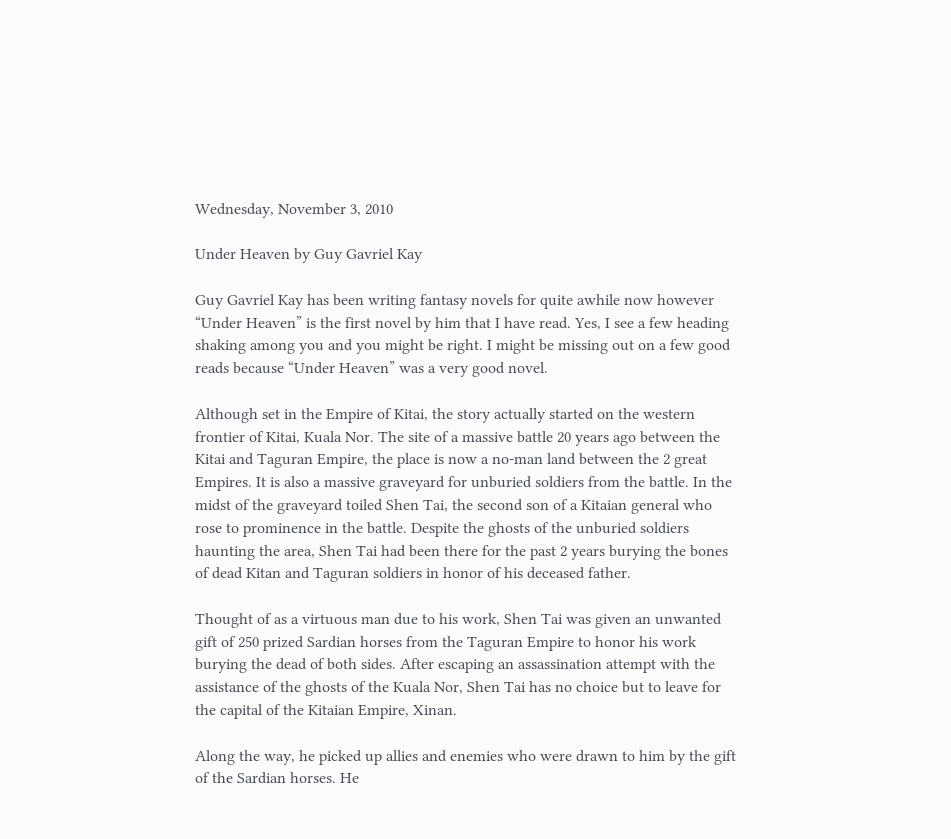Wednesday, November 3, 2010

Under Heaven by Guy Gavriel Kay

Guy Gavriel Kay has been writing fantasy novels for quite awhile now however “Under Heaven” is the first novel by him that I have read. Yes, I see a few heading shaking among you and you might be right. I might be missing out on a few good reads because “Under Heaven” was a very good novel.

Although set in the Empire of Kitai, the story actually started on the western frontier of Kitai, Kuala Nor. The site of a massive battle 20 years ago between the Kitai and Taguran Empire, the place is now a no-man land between the 2 great Empires. It is also a massive graveyard for unburied soldiers from the battle. In the midst of the graveyard toiled Shen Tai, the second son of a Kitaian general who rose to prominence in the battle. Despite the ghosts of the unburied soldiers haunting the area, Shen Tai had been there for the past 2 years burying the bones of dead Kitan and Taguran soldiers in honor of his deceased father.

Thought of as a virtuous man due to his work, Shen Tai was given an unwanted gift of 250 prized Sardian horses from the Taguran Empire to honor his work burying the dead of both sides. After escaping an assassination attempt with the assistance of the ghosts of the Kuala Nor, Shen Tai has no choice but to leave for the capital of the Kitaian Empire, Xinan.

Along the way, he picked up allies and enemies who were drawn to him by the gift of the Sardian horses. He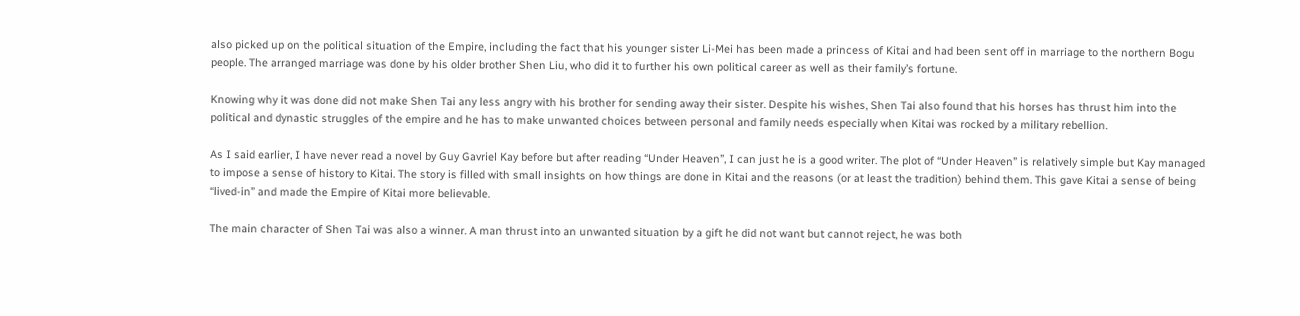also picked up on the political situation of the Empire, including the fact that his younger sister Li-Mei has been made a princess of Kitai and had been sent off in marriage to the northern Bogu people. The arranged marriage was done by his older brother Shen Liu, who did it to further his own political career as well as their family’s fortune.

Knowing why it was done did not make Shen Tai any less angry with his brother for sending away their sister. Despite his wishes, Shen Tai also found that his horses has thrust him into the political and dynastic struggles of the empire and he has to make unwanted choices between personal and family needs especially when Kitai was rocked by a military rebellion.

As I said earlier, I have never read a novel by Guy Gavriel Kay before but after reading “Under Heaven”, I can just he is a good writer. The plot of “Under Heaven” is relatively simple but Kay managed to impose a sense of history to Kitai. The story is filled with small insights on how things are done in Kitai and the reasons (or at least the tradition) behind them. This gave Kitai a sense of being “lived-in” and made the Empire of Kitai more believable.

The main character of Shen Tai was also a winner. A man thrust into an unwanted situation by a gift he did not want but cannot reject, he was both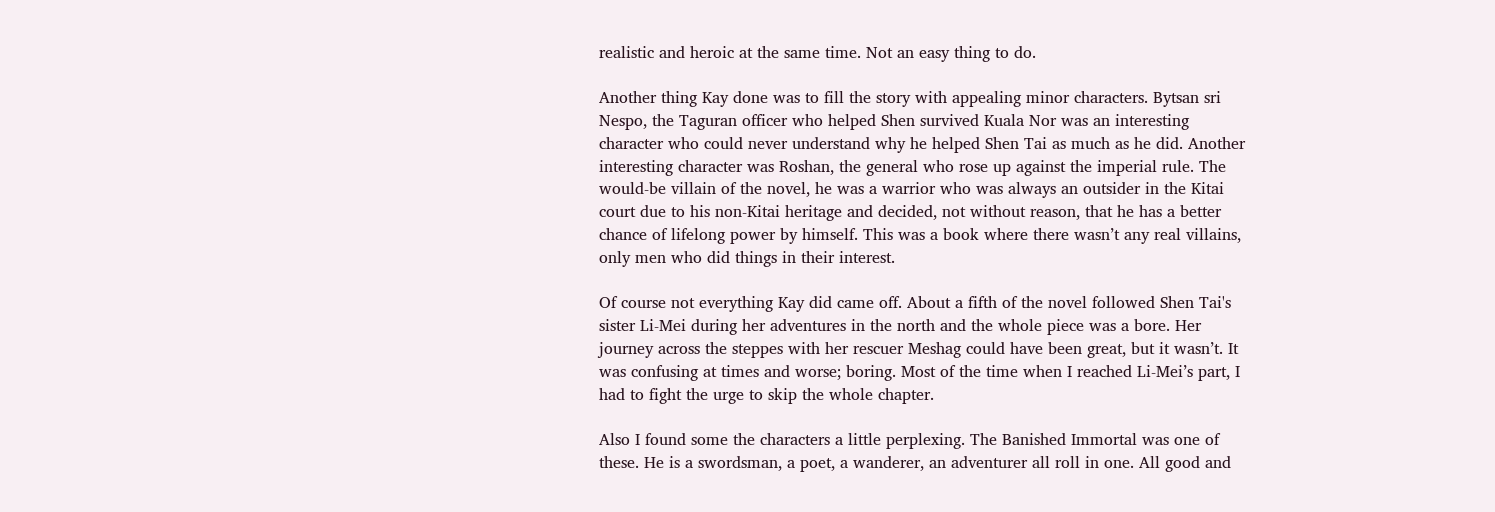realistic and heroic at the same time. Not an easy thing to do.

Another thing Kay done was to fill the story with appealing minor characters. Bytsan sri Nespo, the Taguran officer who helped Shen survived Kuala Nor was an interesting character who could never understand why he helped Shen Tai as much as he did. Another interesting character was Roshan, the general who rose up against the imperial rule. The would-be villain of the novel, he was a warrior who was always an outsider in the Kitai court due to his non-Kitai heritage and decided, not without reason, that he has a better chance of lifelong power by himself. This was a book where there wasn’t any real villains, only men who did things in their interest.

Of course not everything Kay did came off. About a fifth of the novel followed Shen Tai's sister Li-Mei during her adventures in the north and the whole piece was a bore. Her journey across the steppes with her rescuer Meshag could have been great, but it wasn’t. It was confusing at times and worse; boring. Most of the time when I reached Li-Mei’s part, I had to fight the urge to skip the whole chapter.

Also I found some the characters a little perplexing. The Banished Immortal was one of these. He is a swordsman, a poet, a wanderer, an adventurer all roll in one. All good and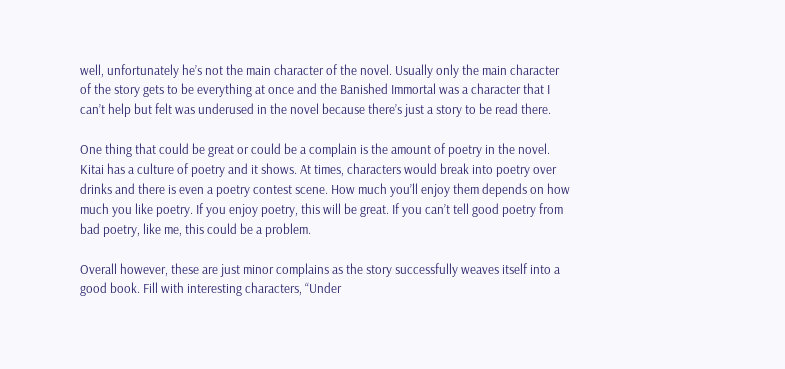well, unfortunately he’s not the main character of the novel. Usually only the main character of the story gets to be everything at once and the Banished Immortal was a character that I can’t help but felt was underused in the novel because there’s just a story to be read there.

One thing that could be great or could be a complain is the amount of poetry in the novel. Kitai has a culture of poetry and it shows. At times, characters would break into poetry over drinks and there is even a poetry contest scene. How much you’ll enjoy them depends on how much you like poetry. If you enjoy poetry, this will be great. If you can’t tell good poetry from bad poetry, like me, this could be a problem.

Overall however, these are just minor complains as the story successfully weaves itself into a good book. Fill with interesting characters, “Under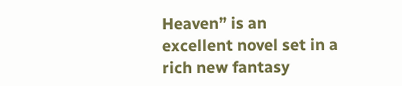Heaven” is an excellent novel set in a rich new fantasy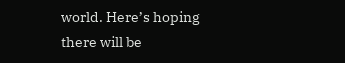world. Here’s hoping there will be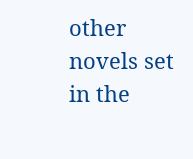other novels set in the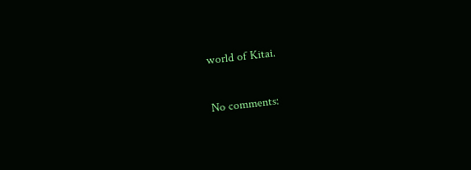world of Kitai.

No comments: